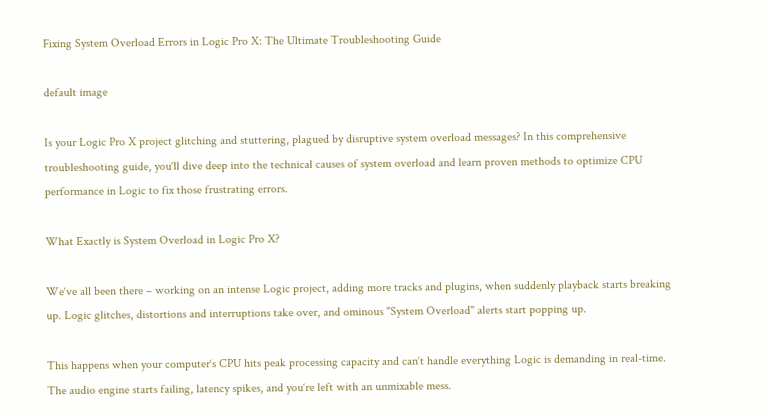Fixing System Overload Errors in Logic Pro X: The Ultimate Troubleshooting Guide

default image

Is your Logic Pro X project glitching and stuttering, plagued by disruptive system overload messages? In this comprehensive troubleshooting guide, you‘ll dive deep into the technical causes of system overload and learn proven methods to optimize CPU performance in Logic to fix those frustrating errors.

What Exactly is System Overload in Logic Pro X?

We‘ve all been there – working on an intense Logic project, adding more tracks and plugins, when suddenly playback starts breaking up. Logic glitches, distortions and interruptions take over, and ominous "System Overload" alerts start popping up.

This happens when your computer‘s CPU hits peak processing capacity and can‘t handle everything Logic is demanding in real-time. The audio engine starts failing, latency spikes, and you‘re left with an unmixable mess.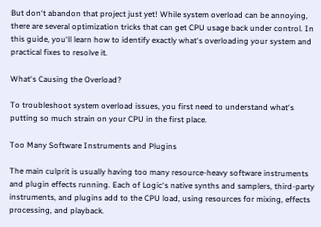But don‘t abandon that project just yet! While system overload can be annoying, there are several optimization tricks that can get CPU usage back under control. In this guide, you‘ll learn how to identify exactly what‘s overloading your system and practical fixes to resolve it.

What‘s Causing the Overload?

To troubleshoot system overload issues, you first need to understand what‘s putting so much strain on your CPU in the first place.

Too Many Software Instruments and Plugins

The main culprit is usually having too many resource-heavy software instruments and plugin effects running. Each of Logic‘s native synths and samplers, third-party instruments, and plugins add to the CPU load, using resources for mixing, effects processing, and playback.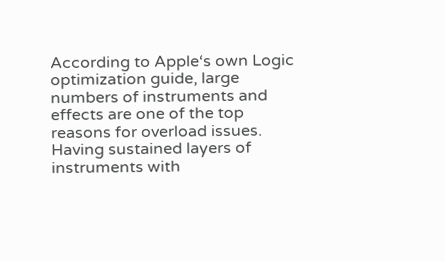According to Apple‘s own Logic optimization guide, large numbers of instruments and effects are one of the top reasons for overload issues. Having sustained layers of instruments with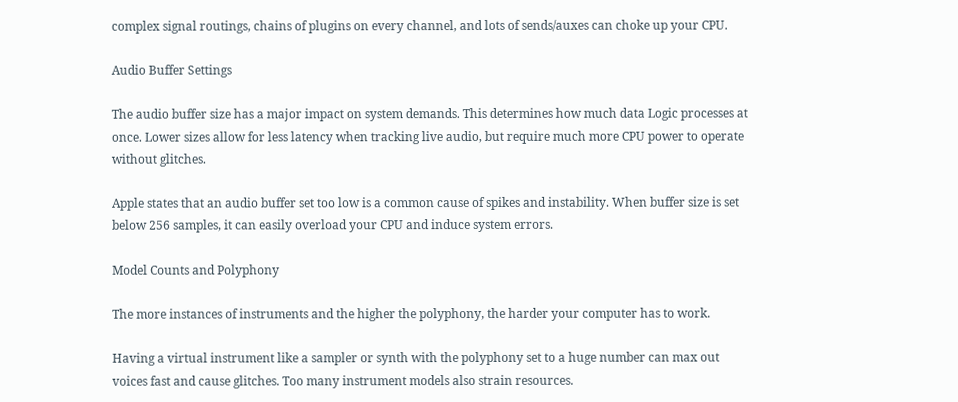complex signal routings, chains of plugins on every channel, and lots of sends/auxes can choke up your CPU.

Audio Buffer Settings

The audio buffer size has a major impact on system demands. This determines how much data Logic processes at once. Lower sizes allow for less latency when tracking live audio, but require much more CPU power to operate without glitches.

Apple states that an audio buffer set too low is a common cause of spikes and instability. When buffer size is set below 256 samples, it can easily overload your CPU and induce system errors.

Model Counts and Polyphony

The more instances of instruments and the higher the polyphony, the harder your computer has to work.

Having a virtual instrument like a sampler or synth with the polyphony set to a huge number can max out voices fast and cause glitches. Too many instrument models also strain resources.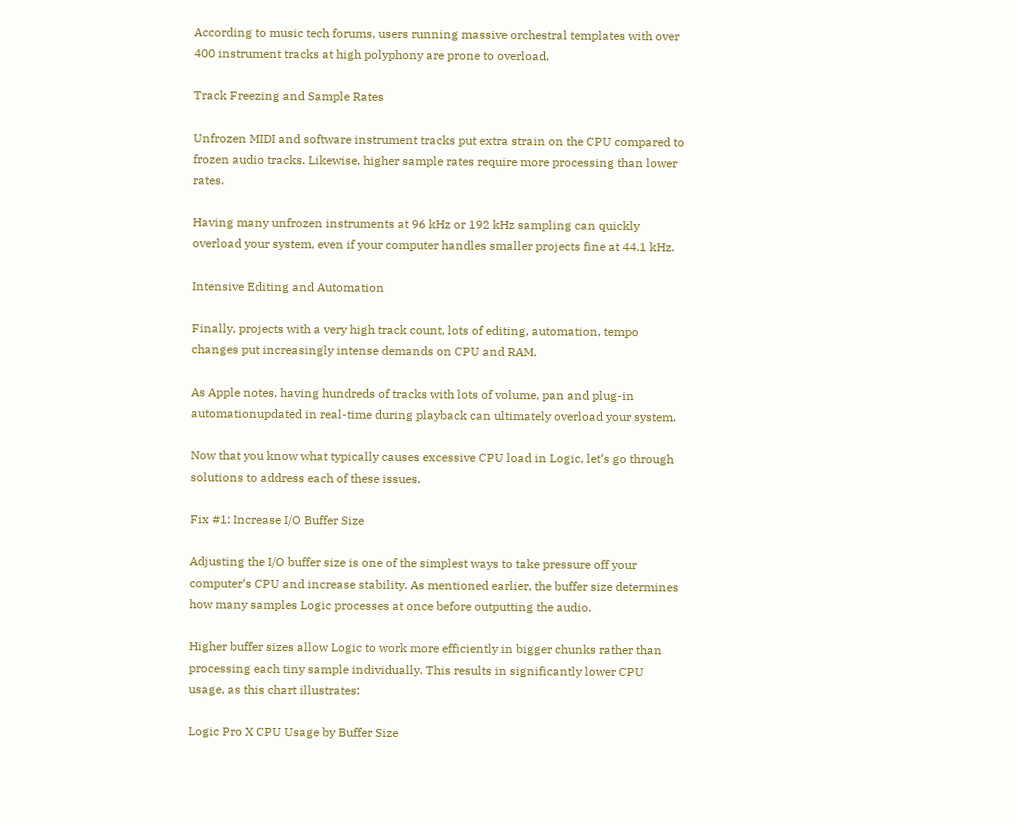According to music tech forums, users running massive orchestral templates with over 400 instrument tracks at high polyphony are prone to overload.

Track Freezing and Sample Rates

Unfrozen MIDI and software instrument tracks put extra strain on the CPU compared to frozen audio tracks. Likewise, higher sample rates require more processing than lower rates.

Having many unfrozen instruments at 96 kHz or 192 kHz sampling can quickly overload your system, even if your computer handles smaller projects fine at 44.1 kHz.

Intensive Editing and Automation

Finally, projects with a very high track count, lots of editing, automation, tempo changes put increasingly intense demands on CPU and RAM.

As Apple notes, having hundreds of tracks with lots of volume, pan and plug-in automationupdated in real-time during playback can ultimately overload your system.

Now that you know what typically causes excessive CPU load in Logic, let‘s go through solutions to address each of these issues.

Fix #1: Increase I/O Buffer Size

Adjusting the I/O buffer size is one of the simplest ways to take pressure off your computer‘s CPU and increase stability. As mentioned earlier, the buffer size determines how many samples Logic processes at once before outputting the audio.

Higher buffer sizes allow Logic to work more efficiently in bigger chunks rather than processing each tiny sample individually. This results in significantly lower CPU usage, as this chart illustrates:

Logic Pro X CPU Usage by Buffer Size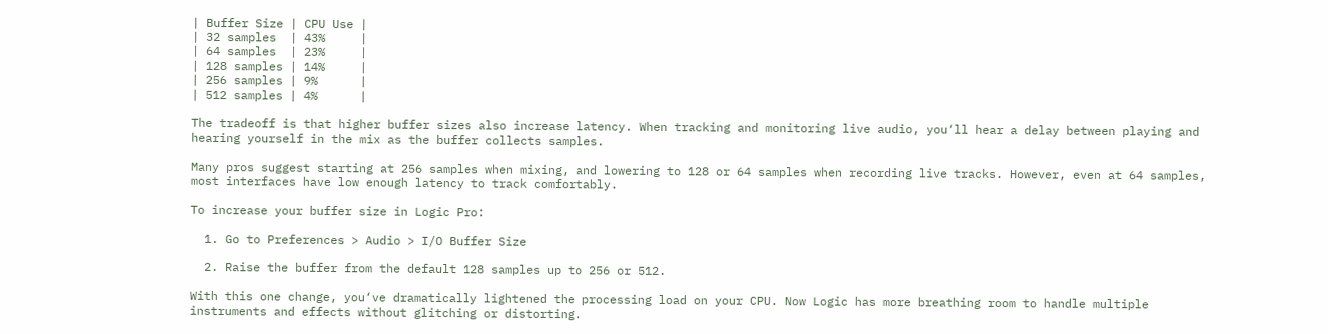| Buffer Size | CPU Use |
| 32 samples  | 43%     |
| 64 samples  | 23%     |
| 128 samples | 14%     |
| 256 samples | 9%      |
| 512 samples | 4%      |

The tradeoff is that higher buffer sizes also increase latency. When tracking and monitoring live audio, you‘ll hear a delay between playing and hearing yourself in the mix as the buffer collects samples.

Many pros suggest starting at 256 samples when mixing, and lowering to 128 or 64 samples when recording live tracks. However, even at 64 samples, most interfaces have low enough latency to track comfortably.

To increase your buffer size in Logic Pro:

  1. Go to Preferences > Audio > I/O Buffer Size

  2. Raise the buffer from the default 128 samples up to 256 or 512.

With this one change, you‘ve dramatically lightened the processing load on your CPU. Now Logic has more breathing room to handle multiple instruments and effects without glitching or distorting.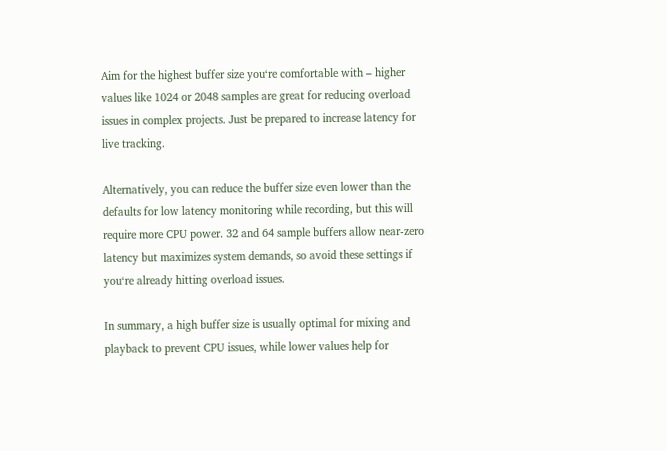Aim for the highest buffer size you‘re comfortable with – higher values like 1024 or 2048 samples are great for reducing overload issues in complex projects. Just be prepared to increase latency for live tracking.

Alternatively, you can reduce the buffer size even lower than the defaults for low latency monitoring while recording, but this will require more CPU power. 32 and 64 sample buffers allow near-zero latency but maximizes system demands, so avoid these settings if you‘re already hitting overload issues.

In summary, a high buffer size is usually optimal for mixing and playback to prevent CPU issues, while lower values help for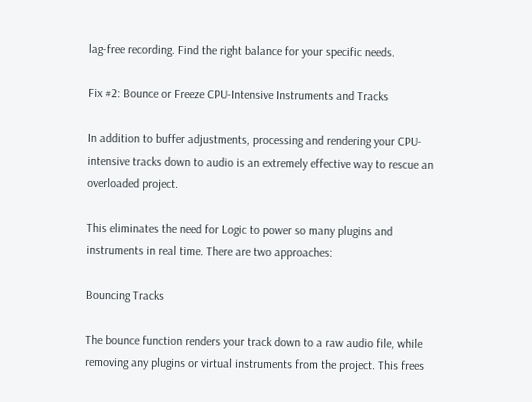lag-free recording. Find the right balance for your specific needs.

Fix #2: Bounce or Freeze CPU-Intensive Instruments and Tracks

In addition to buffer adjustments, processing and rendering your CPU-intensive tracks down to audio is an extremely effective way to rescue an overloaded project.

This eliminates the need for Logic to power so many plugins and instruments in real time. There are two approaches:

Bouncing Tracks

The bounce function renders your track down to a raw audio file, while removing any plugins or virtual instruments from the project. This frees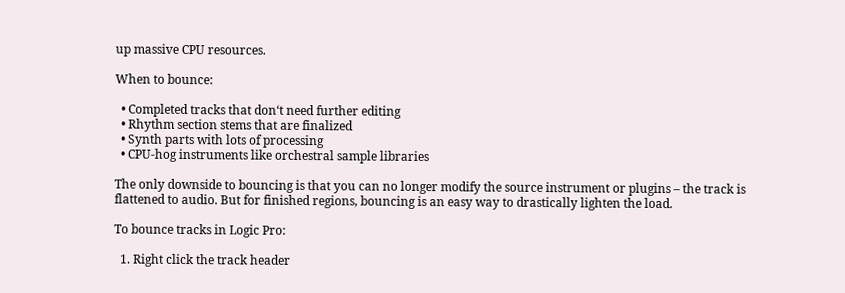up massive CPU resources.

When to bounce:

  • Completed tracks that don‘t need further editing
  • Rhythm section stems that are finalized
  • Synth parts with lots of processing
  • CPU-hog instruments like orchestral sample libraries

The only downside to bouncing is that you can no longer modify the source instrument or plugins – the track is flattened to audio. But for finished regions, bouncing is an easy way to drastically lighten the load.

To bounce tracks in Logic Pro:

  1. Right click the track header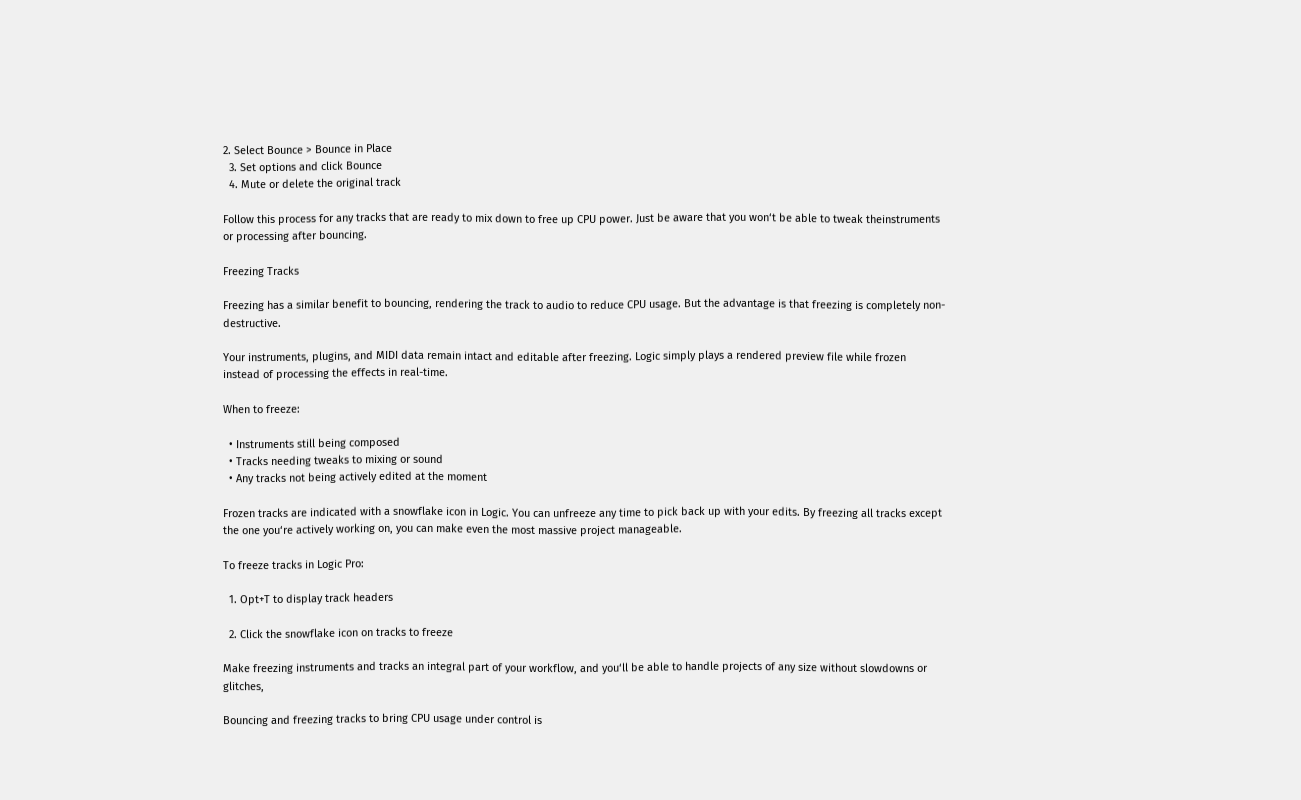2. Select Bounce > Bounce in Place
  3. Set options and click Bounce
  4. Mute or delete the original track

Follow this process for any tracks that are ready to mix down to free up CPU power. Just be aware that you won‘t be able to tweak theinstruments or processing after bouncing.

Freezing Tracks

Freezing has a similar benefit to bouncing, rendering the track to audio to reduce CPU usage. But the advantage is that freezing is completely non-destructive.

Your instruments, plugins, and MIDI data remain intact and editable after freezing. Logic simply plays a rendered preview file while frozen instead of processing the effects in real-time.

When to freeze:

  • Instruments still being composed
  • Tracks needing tweaks to mixing or sound
  • Any tracks not being actively edited at the moment

Frozen tracks are indicated with a snowflake icon in Logic. You can unfreeze any time to pick back up with your edits. By freezing all tracks except the one you‘re actively working on, you can make even the most massive project manageable.

To freeze tracks in Logic Pro:

  1. Opt+T to display track headers

  2. Click the snowflake icon on tracks to freeze

Make freezing instruments and tracks an integral part of your workflow, and you‘ll be able to handle projects of any size without slowdowns or glitches,

Bouncing and freezing tracks to bring CPU usage under control is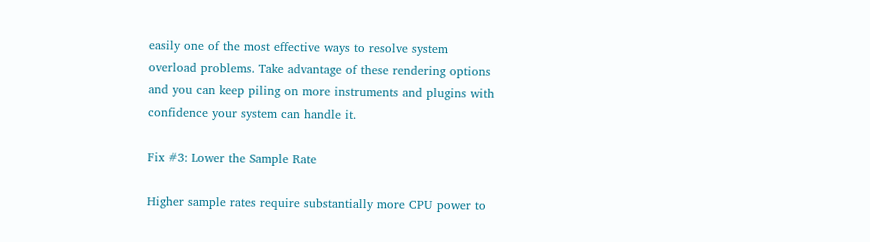easily one of the most effective ways to resolve system overload problems. Take advantage of these rendering options and you can keep piling on more instruments and plugins with confidence your system can handle it.

Fix #3: Lower the Sample Rate

Higher sample rates require substantially more CPU power to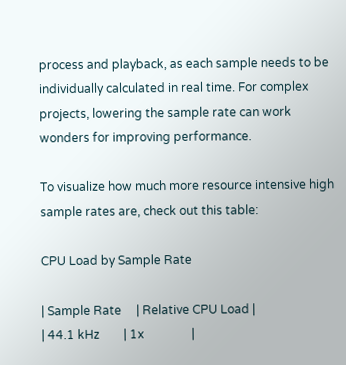process and playback, as each sample needs to be individually calculated in real time. For complex projects, lowering the sample rate can work wonders for improving performance.

To visualize how much more resource intensive high sample rates are, check out this table:

CPU Load by Sample Rate

| Sample Rate     | Relative CPU Load |
| 44.1 kHz        | 1x                |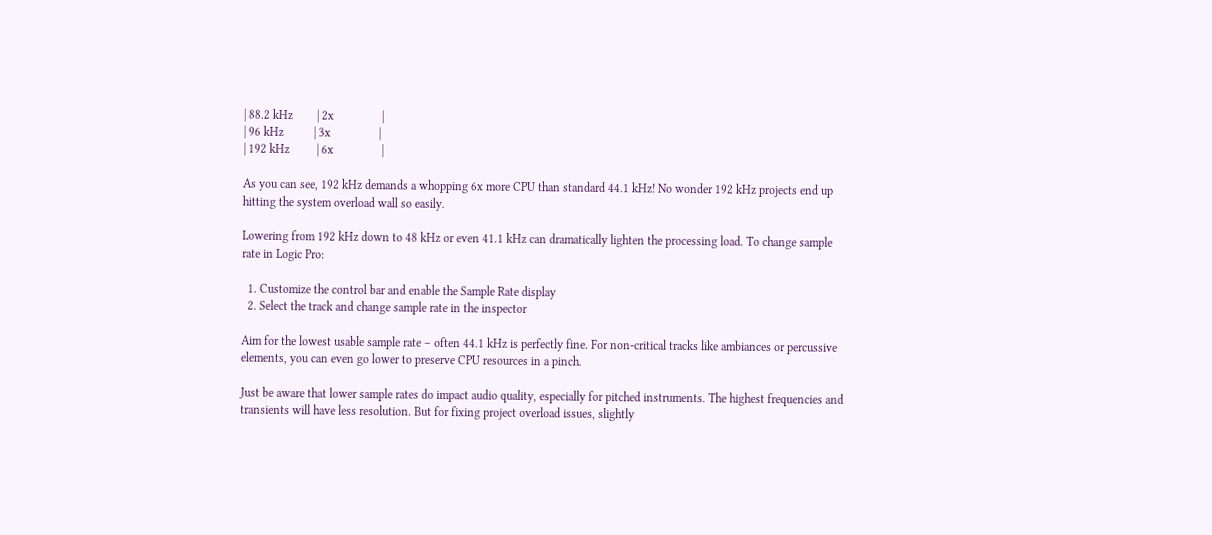| 88.2 kHz        | 2x                |
| 96 kHz          | 3x                |
| 192 kHz         | 6x                |

As you can see, 192 kHz demands a whopping 6x more CPU than standard 44.1 kHz! No wonder 192 kHz projects end up hitting the system overload wall so easily.

Lowering from 192 kHz down to 48 kHz or even 41.1 kHz can dramatically lighten the processing load. To change sample rate in Logic Pro:

  1. Customize the control bar and enable the Sample Rate display
  2. Select the track and change sample rate in the inspector

Aim for the lowest usable sample rate – often 44.1 kHz is perfectly fine. For non-critical tracks like ambiances or percussive elements, you can even go lower to preserve CPU resources in a pinch.

Just be aware that lower sample rates do impact audio quality, especially for pitched instruments. The highest frequencies and transients will have less resolution. But for fixing project overload issues, slightly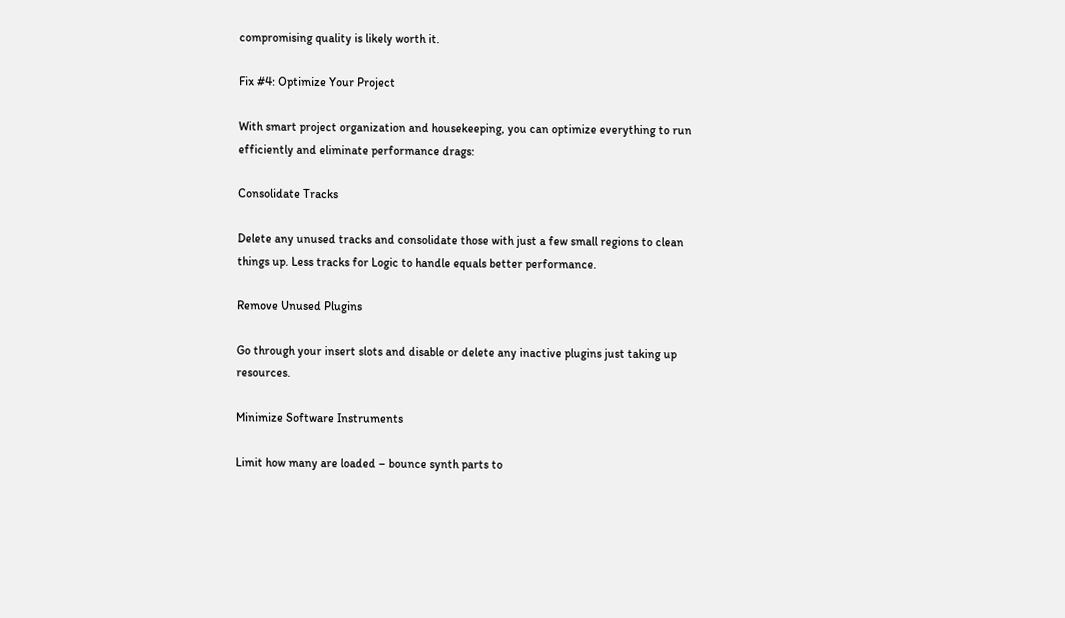compromising quality is likely worth it.

Fix #4: Optimize Your Project

With smart project organization and housekeeping, you can optimize everything to run efficiently and eliminate performance drags:

Consolidate Tracks

Delete any unused tracks and consolidate those with just a few small regions to clean things up. Less tracks for Logic to handle equals better performance.

Remove Unused Plugins

Go through your insert slots and disable or delete any inactive plugins just taking up resources.

Minimize Software Instruments

Limit how many are loaded – bounce synth parts to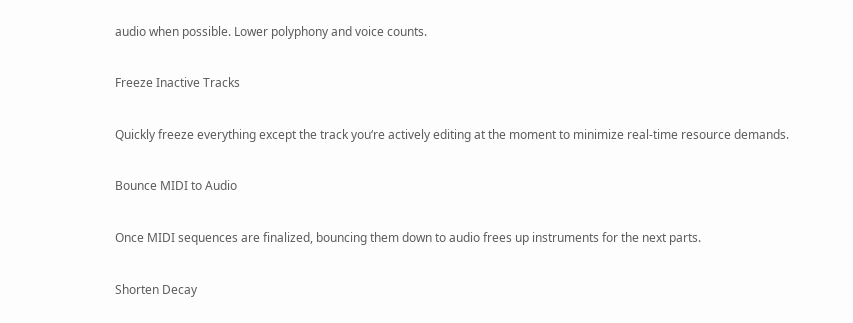audio when possible. Lower polyphony and voice counts.

Freeze Inactive Tracks

Quickly freeze everything except the track you‘re actively editing at the moment to minimize real-time resource demands.

Bounce MIDI to Audio

Once MIDI sequences are finalized, bouncing them down to audio frees up instruments for the next parts.

Shorten Decay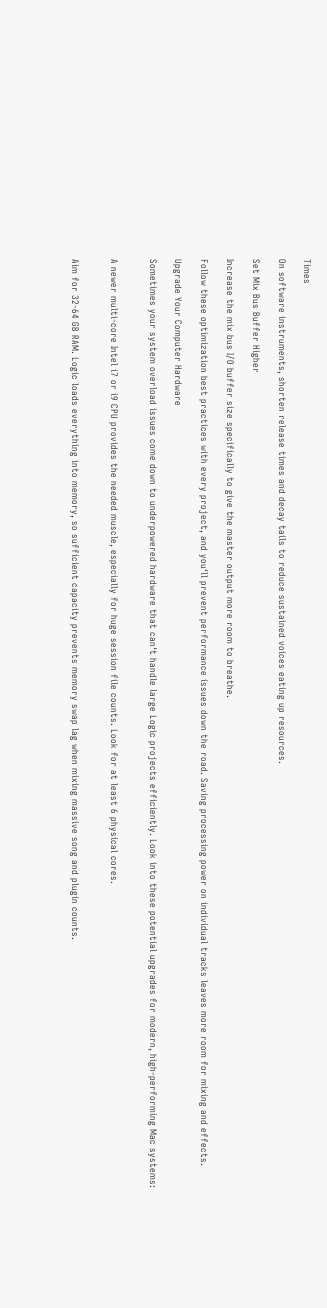Times

On software instruments, shorten release times and decay tails to reduce sustained voices eating up resources.

Set Mix Bus Buffer Higher

Increase the mix bus I/O buffer size specifically to give the master output more room to breathe.

Follow these optimization best practices with every project, and you‘ll prevent performance issues down the road. Saving processing power on individual tracks leaves more room for mixing and effects.

Upgrade Your Computer Hardware

Sometimes your system overload issues come down to underpowered hardware that can‘t handle large Logic projects efficiently. Look into these potential upgrades for modern, high-performing Mac systems:


A newer multi-core Intel i7 or i9 CPU provides the needed muscle, especially for huge session file counts. Look for at least 6 physical cores.


Aim for 32-64 GB RAM. Logic loads everything into memory, so sufficient capacity prevents memory swap lag when mixing massive song and plugin counts.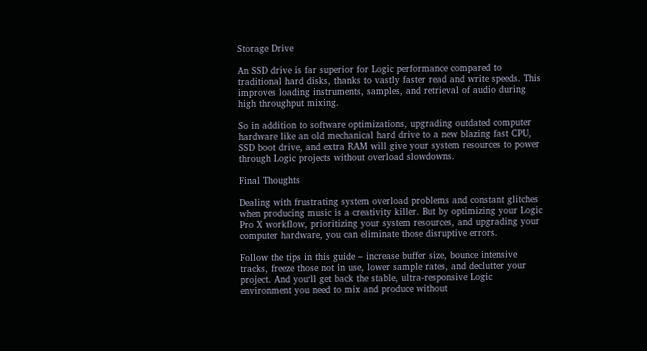Storage Drive

An SSD drive is far superior for Logic performance compared to traditional hard disks, thanks to vastly faster read and write speeds. This improves loading instruments, samples, and retrieval of audio during high throughput mixing.

So in addition to software optimizations, upgrading outdated computer hardware like an old mechanical hard drive to a new blazing fast CPU, SSD boot drive, and extra RAM will give your system resources to power through Logic projects without overload slowdowns.

Final Thoughts

Dealing with frustrating system overload problems and constant glitches when producing music is a creativity killer. But by optimizing your Logic Pro X workflow, prioritizing your system resources, and upgrading your computer hardware, you can eliminate those disruptive errors.

Follow the tips in this guide – increase buffer size, bounce intensive tracks, freeze those not in use, lower sample rates, and declutter your project. And you‘ll get back the stable, ultra-responsive Logic environment you need to mix and produce without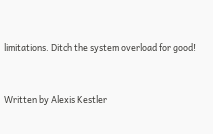limitations. Ditch the system overload for good!


Written by Alexis Kestler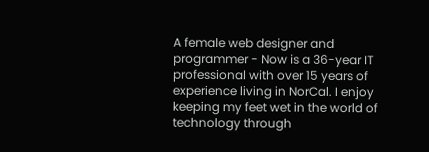A female web designer and programmer - Now is a 36-year IT professional with over 15 years of experience living in NorCal. I enjoy keeping my feet wet in the world of technology through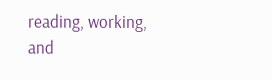reading, working, and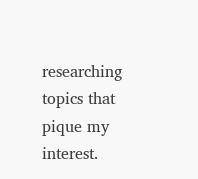researching topics that pique my interest.